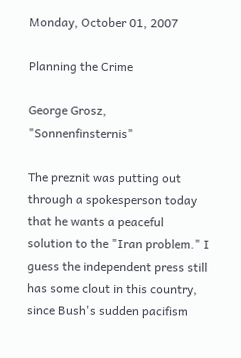Monday, October 01, 2007

Planning the Crime

George Grosz, "Sonnenfinsternis"

The preznit was putting out through a spokesperson today that he wants a peaceful solution to the "Iran problem." I guess the independent press still has some clout in this country, since Bush's sudden pacifism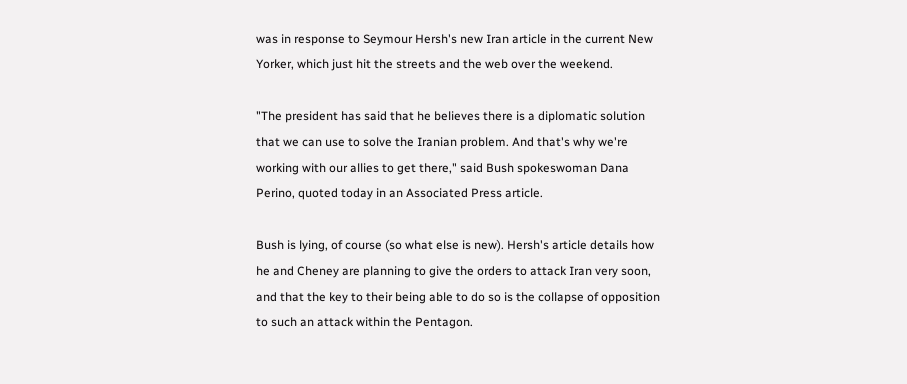was in response to Seymour Hersh's new Iran article in the current New Yorker, which just hit the streets and the web over the weekend.

"The president has said that he believes there is a diplomatic solution that we can use to solve the Iranian problem. And that's why we're working with our allies to get there," said Bush spokeswoman Dana Perino, quoted today in an Associated Press article.

Bush is lying, of course (so what else is new). Hersh's article details how he and Cheney are planning to give the orders to attack Iran very soon, and that the key to their being able to do so is the collapse of opposition to such an attack within the Pentagon.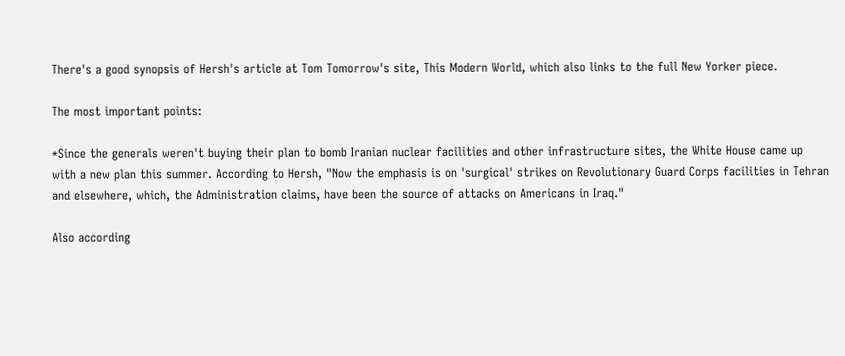There's a good synopsis of Hersh's article at Tom Tomorrow's site, This Modern World, which also links to the full New Yorker piece.

The most important points:

*Since the generals weren't buying their plan to bomb Iranian nuclear facilities and other infrastructure sites, the White House came up with a new plan this summer. According to Hersh, "Now the emphasis is on 'surgical' strikes on Revolutionary Guard Corps facilities in Tehran and elsewhere, which, the Administration claims, have been the source of attacks on Americans in Iraq."

Also according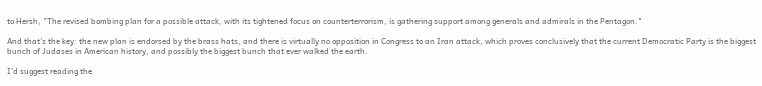to Hersh, "The revised bombing plan for a possible attack, with its tightened focus on counterterrorism, is gathering support among generals and admirals in the Pentagon."

And that's the key: the new plan is endorsed by the brass hats, and there is virtually no opposition in Congress to an Iran attack, which proves conclusively that the current Democratic Party is the biggest bunch of Judases in American history, and possibly the biggest bunch that ever walked the earth.

I'd suggest reading the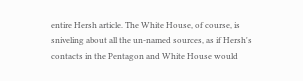entire Hersh article. The White House, of course, is sniveling about all the un-named sources, as if Hersh's contacts in the Pentagon and White House would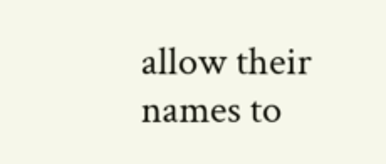allow their names to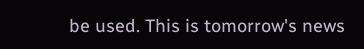be used. This is tomorrow's news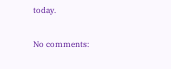today.

No comments: